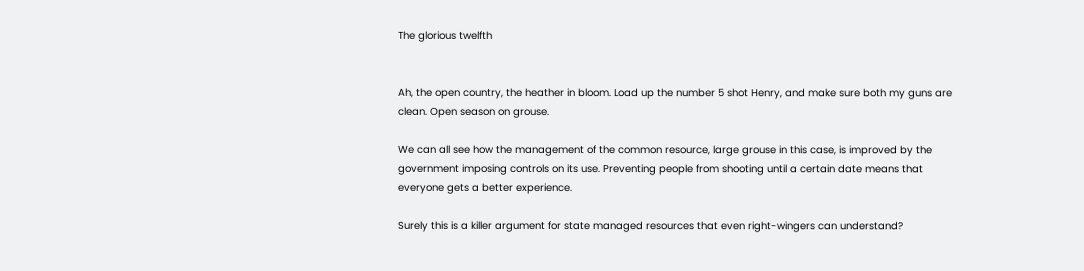The glorious twelfth


Ah, the open country, the heather in bloom. Load up the number 5 shot Henry, and make sure both my guns are clean. Open season on grouse.

We can all see how the management of the common resource, large grouse in this case, is improved by the government imposing controls on its use. Preventing people from shooting until a certain date means that everyone gets a better experience.

Surely this is a killer argument for state managed resources that even right-wingers can understand?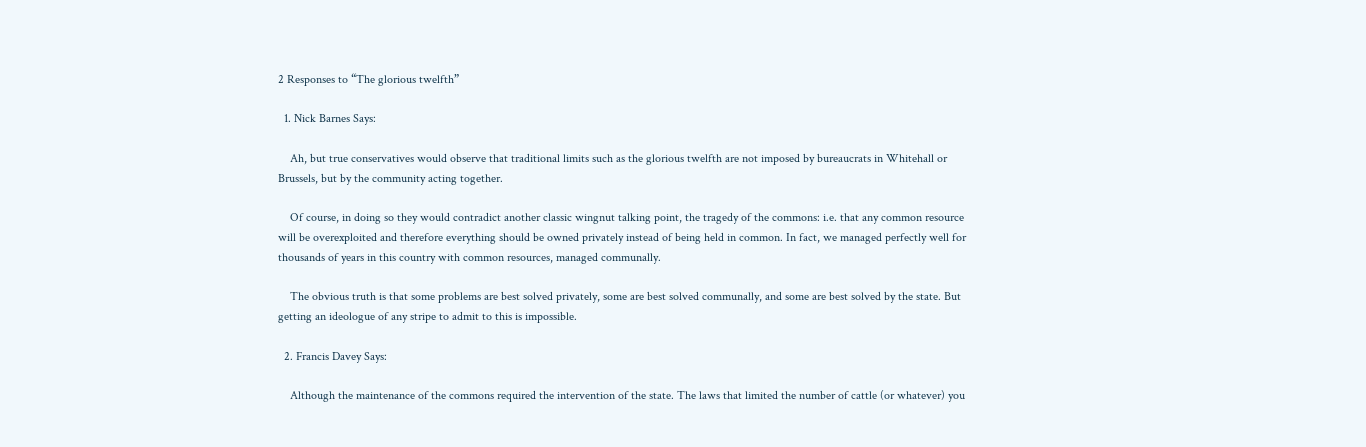2 Responses to “The glorious twelfth”

  1. Nick Barnes Says:

    Ah, but true conservatives would observe that traditional limits such as the glorious twelfth are not imposed by bureaucrats in Whitehall or Brussels, but by the community acting together.

    Of course, in doing so they would contradict another classic wingnut talking point, the tragedy of the commons: i.e. that any common resource will be overexploited and therefore everything should be owned privately instead of being held in common. In fact, we managed perfectly well for thousands of years in this country with common resources, managed communally.

    The obvious truth is that some problems are best solved privately, some are best solved communally, and some are best solved by the state. But getting an ideologue of any stripe to admit to this is impossible.

  2. Francis Davey Says:

    Although the maintenance of the commons required the intervention of the state. The laws that limited the number of cattle (or whatever) you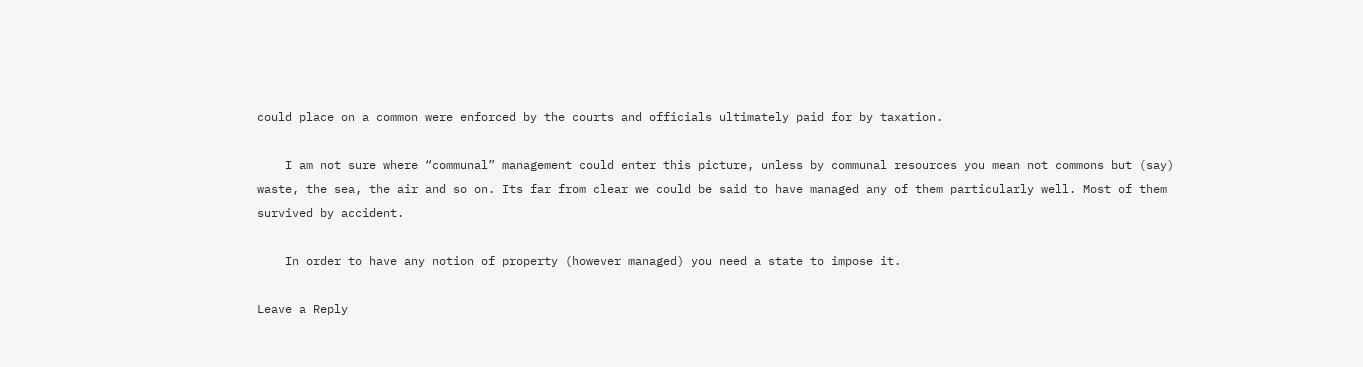could place on a common were enforced by the courts and officials ultimately paid for by taxation.

    I am not sure where “communal” management could enter this picture, unless by communal resources you mean not commons but (say) waste, the sea, the air and so on. Its far from clear we could be said to have managed any of them particularly well. Most of them survived by accident.

    In order to have any notion of property (however managed) you need a state to impose it.

Leave a Reply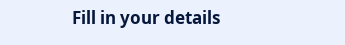Fill in your details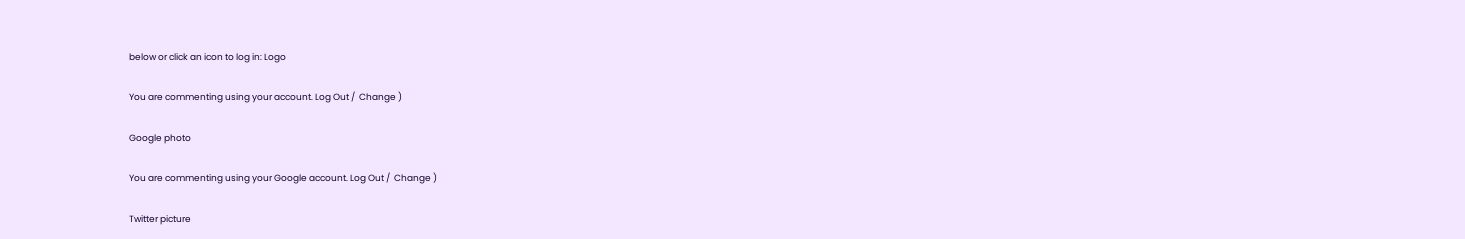below or click an icon to log in: Logo

You are commenting using your account. Log Out /  Change )

Google photo

You are commenting using your Google account. Log Out /  Change )

Twitter picture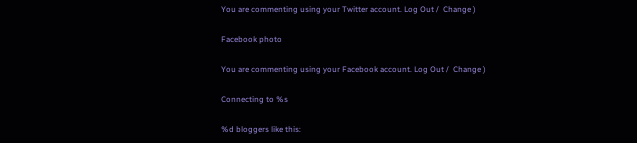You are commenting using your Twitter account. Log Out /  Change )

Facebook photo

You are commenting using your Facebook account. Log Out /  Change )

Connecting to %s

%d bloggers like this: